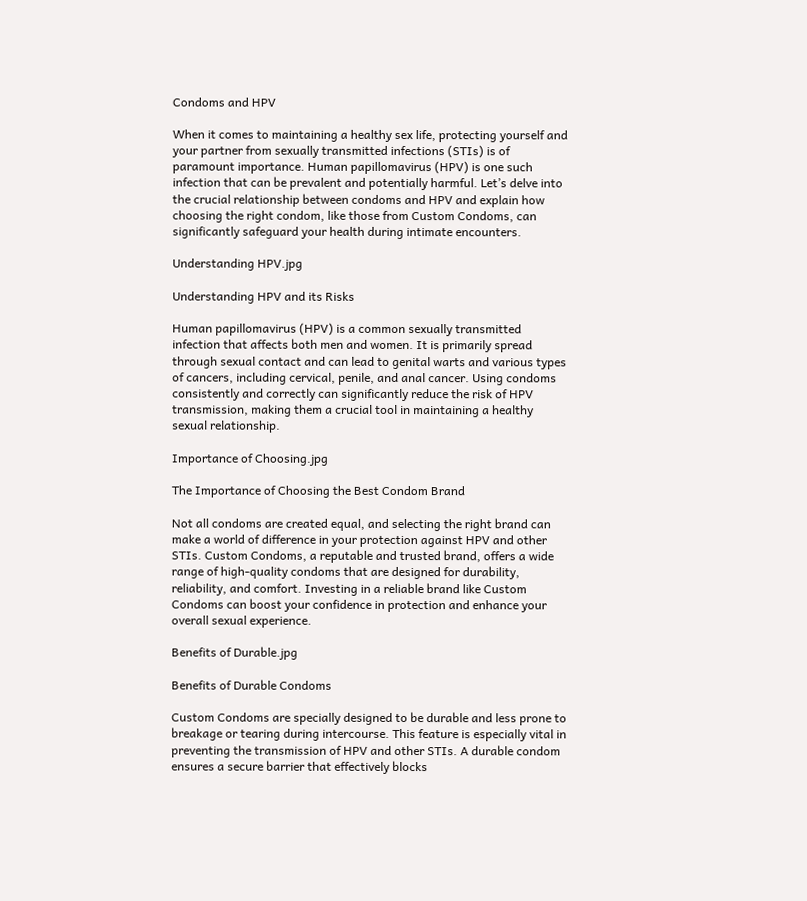Condoms and HPV

When it comes to maintaining a healthy sex life, protecting yourself and your partner from sexually transmitted infections (STIs) is of paramount importance. Human papillomavirus (HPV) is one such infection that can be prevalent and potentially harmful. Let’s delve into the crucial relationship between condoms and HPV and explain how choosing the right condom, like those from Custom Condoms, can significantly safeguard your health during intimate encounters.

Understanding HPV.jpg

Understanding HPV and its Risks

Human papillomavirus (HPV) is a common sexually transmitted infection that affects both men and women. It is primarily spread through sexual contact and can lead to genital warts and various types of cancers, including cervical, penile, and anal cancer. Using condoms consistently and correctly can significantly reduce the risk of HPV transmission, making them a crucial tool in maintaining a healthy sexual relationship.

Importance of Choosing.jpg

The Importance of Choosing the Best Condom Brand

Not all condoms are created equal, and selecting the right brand can make a world of difference in your protection against HPV and other STIs. Custom Condoms, a reputable and trusted brand, offers a wide range of high-quality condoms that are designed for durability, reliability, and comfort. Investing in a reliable brand like Custom Condoms can boost your confidence in protection and enhance your overall sexual experience.

Benefits of Durable.jpg

Benefits of Durable Condoms

Custom Condoms are specially designed to be durable and less prone to breakage or tearing during intercourse. This feature is especially vital in preventing the transmission of HPV and other STIs. A durable condom ensures a secure barrier that effectively blocks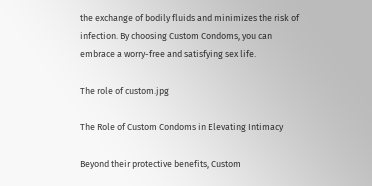the exchange of bodily fluids and minimizes the risk of infection. By choosing Custom Condoms, you can embrace a worry-free and satisfying sex life.

The role of custom.jpg

The Role of Custom Condoms in Elevating Intimacy

Beyond their protective benefits, Custom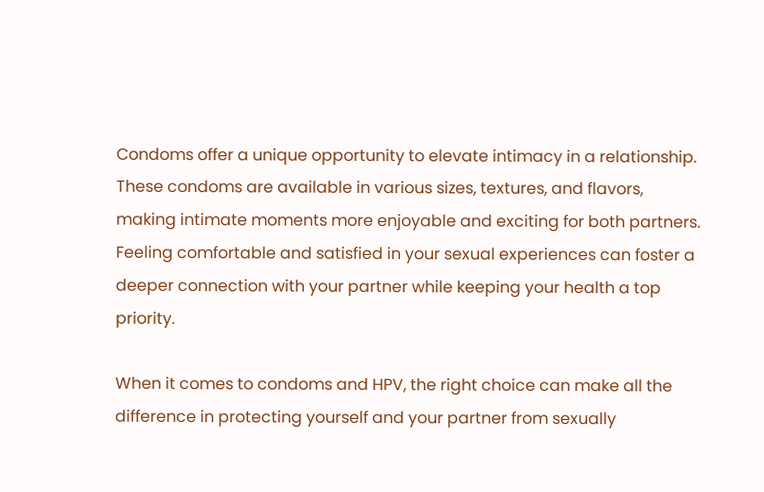Condoms offer a unique opportunity to elevate intimacy in a relationship. These condoms are available in various sizes, textures, and flavors, making intimate moments more enjoyable and exciting for both partners. Feeling comfortable and satisfied in your sexual experiences can foster a deeper connection with your partner while keeping your health a top priority.

When it comes to condoms and HPV, the right choice can make all the difference in protecting yourself and your partner from sexually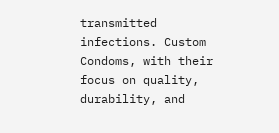transmitted infections. Custom Condoms, with their focus on quality, durability, and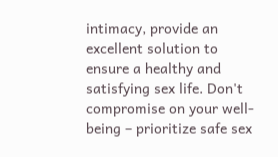intimacy, provide an excellent solution to ensure a healthy and satisfying sex life. Don't compromise on your well-being – prioritize safe sex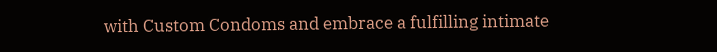with Custom Condoms and embrace a fulfilling intimate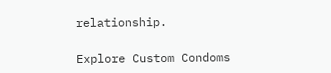relationship.

Explore Custom Condoms